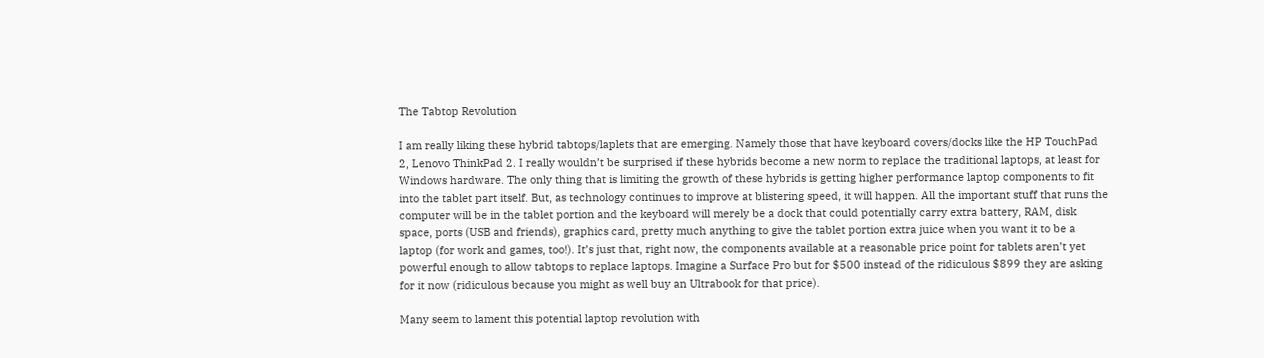The Tabtop Revolution

I am really liking these hybrid tabtops/laplets that are emerging. Namely those that have keyboard covers/docks like the HP TouchPad 2, Lenovo ThinkPad 2. I really wouldn’t be surprised if these hybrids become a new norm to replace the traditional laptops, at least for Windows hardware. The only thing that is limiting the growth of these hybrids is getting higher performance laptop components to fit into the tablet part itself. But, as technology continues to improve at blistering speed, it will happen. All the important stuff that runs the computer will be in the tablet portion and the keyboard will merely be a dock that could potentially carry extra battery, RAM, disk space, ports (USB and friends), graphics card, pretty much anything to give the tablet portion extra juice when you want it to be a laptop (for work and games, too!). It’s just that, right now, the components available at a reasonable price point for tablets aren’t yet powerful enough to allow tabtops to replace laptops. Imagine a Surface Pro but for $500 instead of the ridiculous $899 they are asking for it now (ridiculous because you might as well buy an Ultrabook for that price).

Many seem to lament this potential laptop revolution with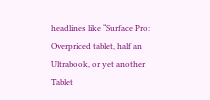headlines like “Surface Pro: Overpriced tablet, half an Ultrabook, or yet another Tablet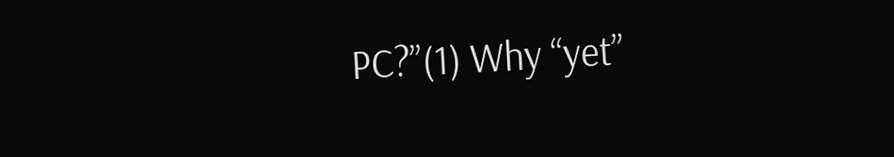PC?”(1) Why “yet”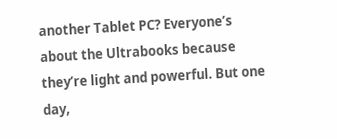another Tablet PC? Everyone’s about the Ultrabooks because they’re light and powerful. But one day,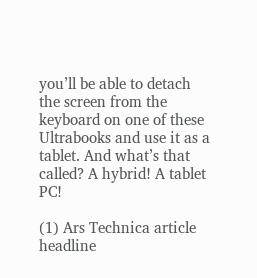you’ll be able to detach the screen from the keyboard on one of these Ultrabooks and use it as a tablet. And what’s that called? A hybrid! A tablet PC!

(1) Ars Technica article headline